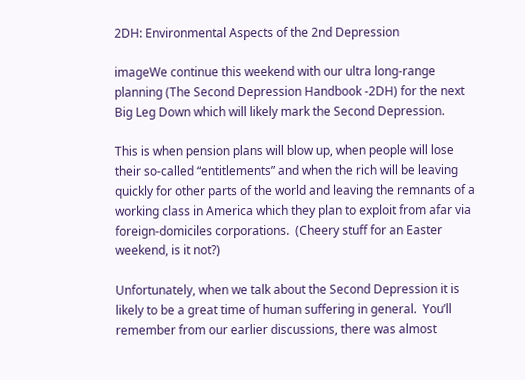2DH: Environmental Aspects of the 2nd Depression

imageWe continue this weekend with our ultra long-range planning (The Second Depression Handbook -2DH) for the next Big Leg Down which will likely mark the Second Depression.

This is when pension plans will blow up, when people will lose their so-called “entitlements” and when the rich will be leaving quickly for other parts of the world and leaving the remnants of a working class in America which they plan to exploit from afar via foreign-domiciles corporations.  (Cheery stuff for an Easter weekend, is it not?)

Unfortunately, when we talk about the Second Depression it is likely to be a great time of human suffering in general.  You’ll remember from our earlier discussions, there was almost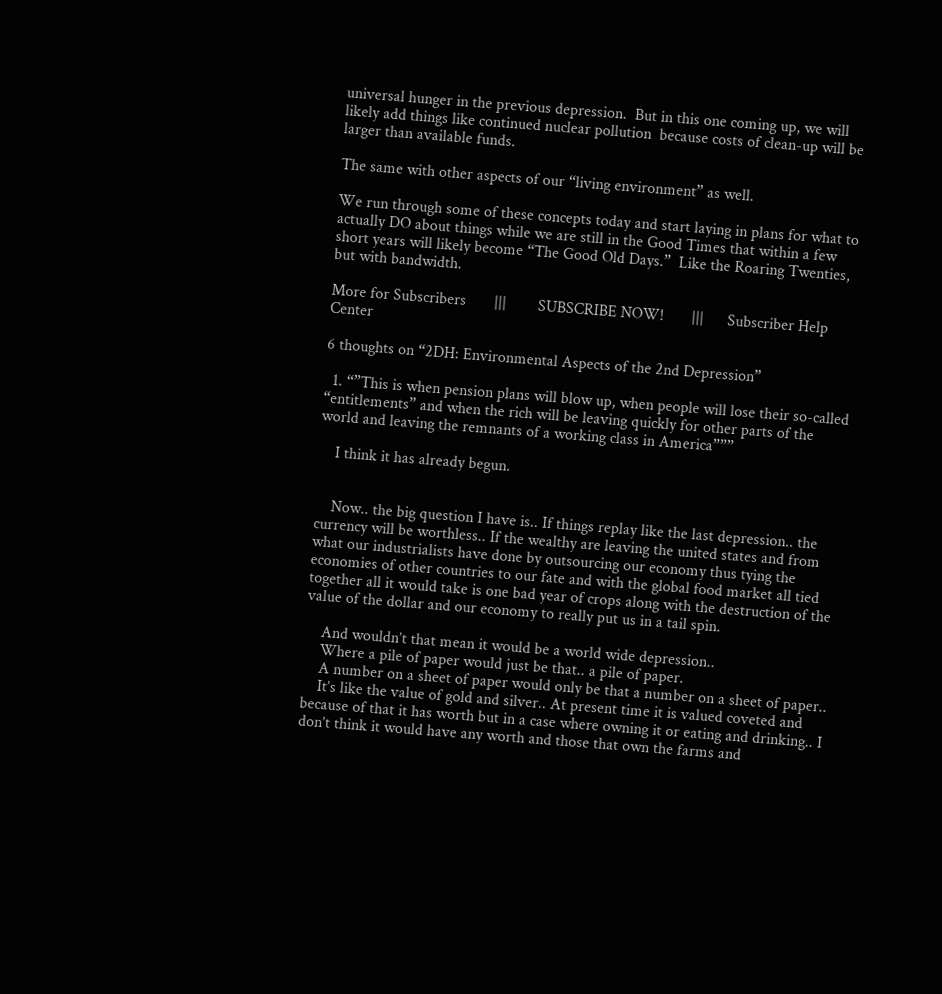universal hunger in the previous depression.  But in this one coming up, we will likely add things like continued nuclear pollution  because costs of clean-up will be larger than available funds.

The same with other aspects of our “living environment” as well.

We run through some of these concepts today and start laying in plans for what to actually DO about things while we are still in the Good Times that within a few short years will likely become “The Good Old Days.”  Like the Roaring Twenties, but with bandwidth.

More for Subscribers       |||        SUBSCRIBE NOW!       |||      Subscriber Help Center

6 thoughts on “2DH: Environmental Aspects of the 2nd Depression”

  1. “”This is when pension plans will blow up, when people will lose their so-called “entitlements” and when the rich will be leaving quickly for other parts of the world and leaving the remnants of a working class in America”””

    I think it has already begun.


    Now.. the big question I have is.. If things replay like the last depression.. the currency will be worthless.. If the wealthy are leaving the united states and from what our industrialists have done by outsourcing our economy thus tying the economies of other countries to our fate and with the global food market all tied together all it would take is one bad year of crops along with the destruction of the value of the dollar and our economy to really put us in a tail spin.

    And wouldn’t that mean it would be a world wide depression..
    Where a pile of paper would just be that.. a pile of paper.
    A number on a sheet of paper would only be that a number on a sheet of paper..
    It’s like the value of gold and silver.. At present time it is valued coveted and because of that it has worth but in a case where owning it or eating and drinking.. I don’t think it would have any worth and those that own the farms and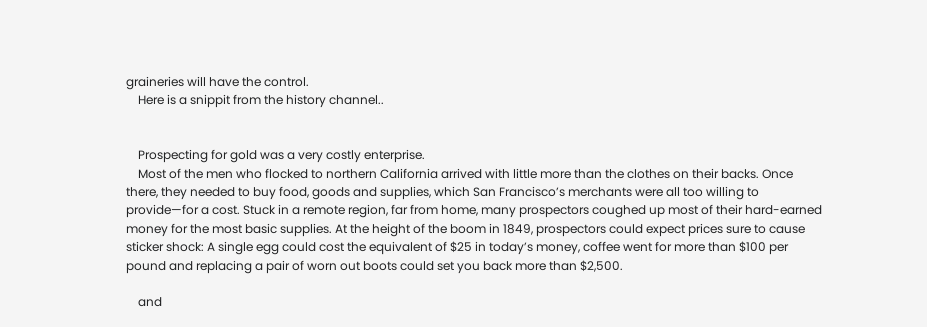graineries will have the control.
    Here is a snippit from the history channel..


    Prospecting for gold was a very costly enterprise.
    Most of the men who flocked to northern California arrived with little more than the clothes on their backs. Once there, they needed to buy food, goods and supplies, which San Francisco’s merchants were all too willing to provide—for a cost. Stuck in a remote region, far from home, many prospectors coughed up most of their hard-earned money for the most basic supplies. At the height of the boom in 1849, prospectors could expect prices sure to cause sticker shock: A single egg could cost the equivalent of $25 in today’s money, coffee went for more than $100 per pound and replacing a pair of worn out boots could set you back more than $2,500.

    and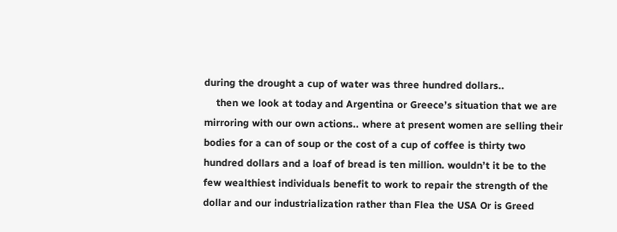during the drought a cup of water was three hundred dollars..
    then we look at today and Argentina or Greece’s situation that we are mirroring with our own actions.. where at present women are selling their bodies for a can of soup or the cost of a cup of coffee is thirty two hundred dollars and a loaf of bread is ten million. wouldn’t it be to the few wealthiest individuals benefit to work to repair the strength of the dollar and our industrialization rather than Flea the USA Or is Greed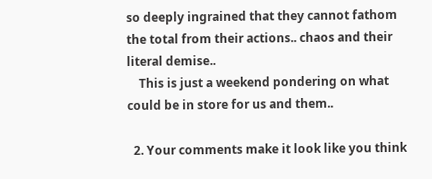so deeply ingrained that they cannot fathom the total from their actions.. chaos and their literal demise..
    This is just a weekend pondering on what could be in store for us and them..

  2. Your comments make it look like you think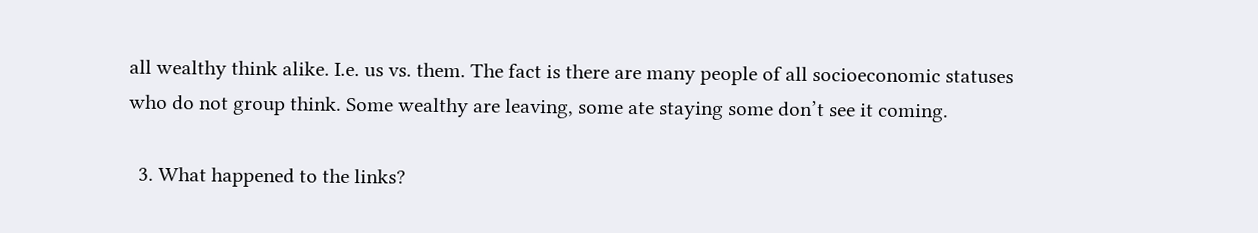all wealthy think alike. I.e. us vs. them. The fact is there are many people of all socioeconomic statuses who do not group think. Some wealthy are leaving, some ate staying some don’t see it coming.

  3. What happened to the links?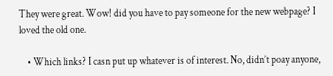They were great. Wow! did you have to pay someone for the new webpage? I loved the old one.

    • Which links? I casn put up whatever is of interest. No, didn’t poay anyone,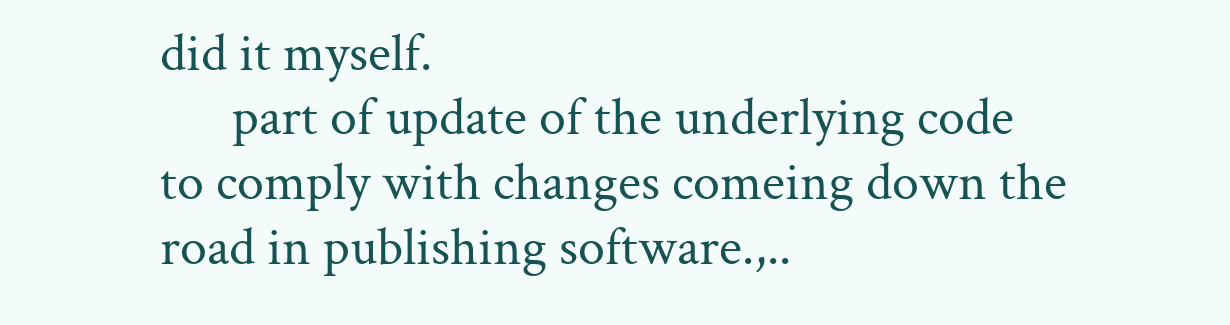did it myself.
      part of update of the underlying code to comply with changes comeing down the road in publishing software.,..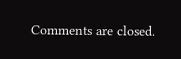Comments are closed.